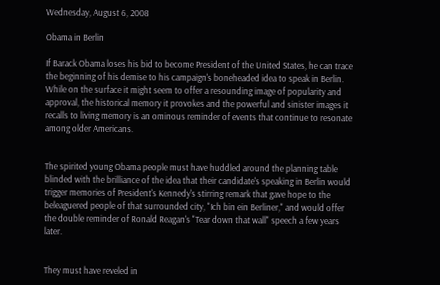Wednesday, August 6, 2008

Obama in Berlin

If Barack Obama loses his bid to become President of the United States, he can trace the beginning of his demise to his campaign's boneheaded idea to speak in Berlin. While on the surface it might seem to offer a resounding image of popularity and approval, the historical memory it provokes and the powerful and sinister images it recalls to living memory is an ominous reminder of events that continue to resonate among older Americans.


The spirited young Obama people must have huddled around the planning table blinded with the brilliance of the idea that their candidate's speaking in Berlin would trigger memories of President's Kennedy's stirring remark that gave hope to the beleaguered people of that surrounded city, "Ich bin ein Berliner," and would offer the double reminder of Ronald Reagan's "Tear down that wall" speech a few years later.


They must have reveled in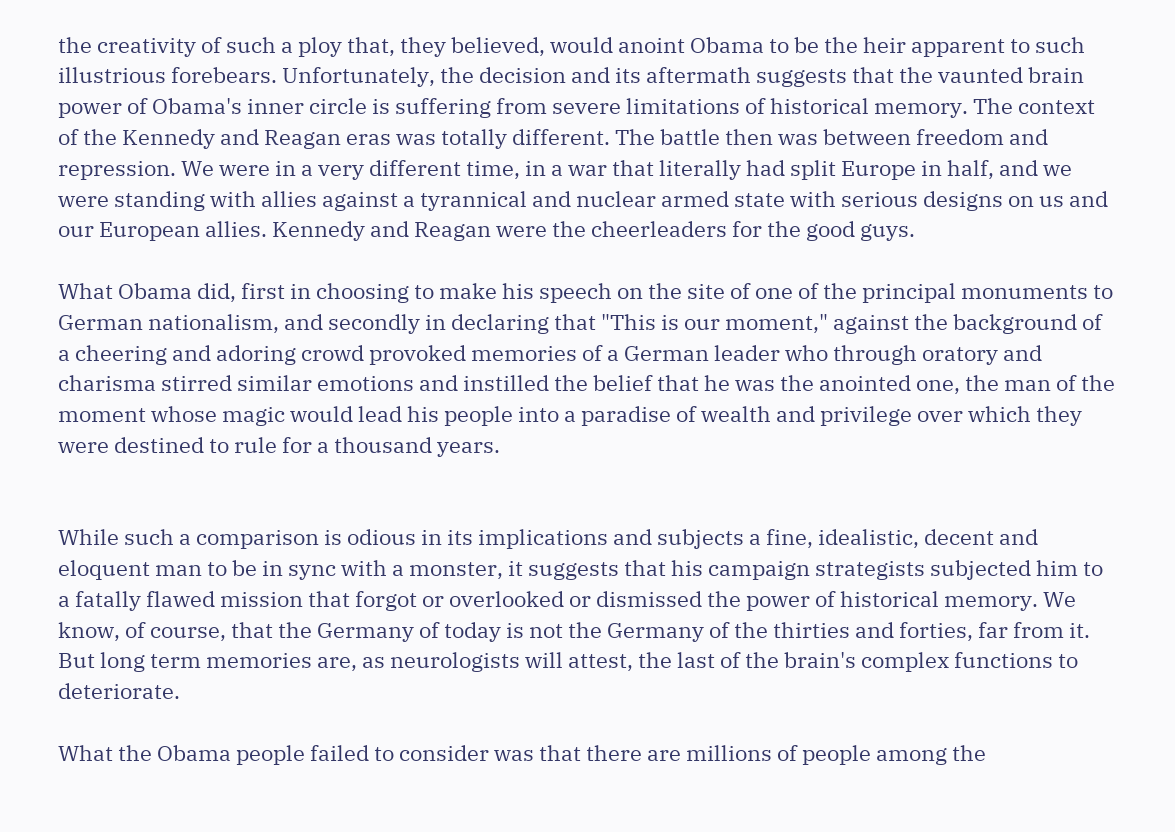the creativity of such a ploy that, they believed, would anoint Obama to be the heir apparent to such illustrious forebears. Unfortunately, the decision and its aftermath suggests that the vaunted brain power of Obama's inner circle is suffering from severe limitations of historical memory. The context of the Kennedy and Reagan eras was totally different. The battle then was between freedom and repression. We were in a very different time, in a war that literally had split Europe in half, and we were standing with allies against a tyrannical and nuclear armed state with serious designs on us and our European allies. Kennedy and Reagan were the cheerleaders for the good guys.

What Obama did, first in choosing to make his speech on the site of one of the principal monuments to German nationalism, and secondly in declaring that "This is our moment," against the background of a cheering and adoring crowd provoked memories of a German leader who through oratory and charisma stirred similar emotions and instilled the belief that he was the anointed one, the man of the moment whose magic would lead his people into a paradise of wealth and privilege over which they were destined to rule for a thousand years.


While such a comparison is odious in its implications and subjects a fine, idealistic, decent and eloquent man to be in sync with a monster, it suggests that his campaign strategists subjected him to a fatally flawed mission that forgot or overlooked or dismissed the power of historical memory. We know, of course, that the Germany of today is not the Germany of the thirties and forties, far from it. But long term memories are, as neurologists will attest, the last of the brain's complex functions to deteriorate.

What the Obama people failed to consider was that there are millions of people among the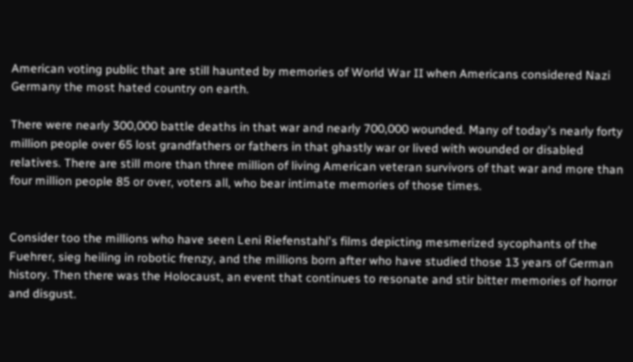American voting public that are still haunted by memories of World War II when Americans considered Nazi Germany the most hated country on earth.

There were nearly 300,000 battle deaths in that war and nearly 700,000 wounded. Many of today's nearly forty million people over 65 lost grandfathers or fathers in that ghastly war or lived with wounded or disabled relatives. There are still more than three million of living American veteran survivors of that war and more than four million people 85 or over, voters all, who bear intimate memories of those times.


Consider too the millions who have seen Leni Riefenstahl's films depicting mesmerized sycophants of the Fuehrer, sieg heiling in robotic frenzy, and the millions born after who have studied those 13 years of German history. Then there was the Holocaust, an event that continues to resonate and stir bitter memories of horror and disgust.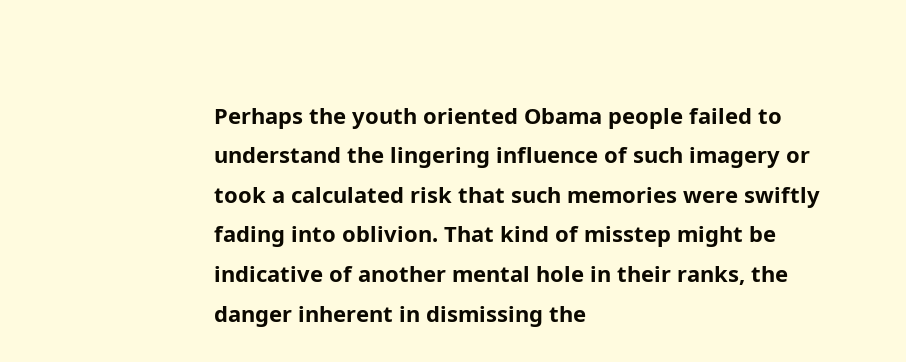Perhaps the youth oriented Obama people failed to understand the lingering influence of such imagery or took a calculated risk that such memories were swiftly fading into oblivion. That kind of misstep might be indicative of another mental hole in their ranks, the danger inherent in dismissing the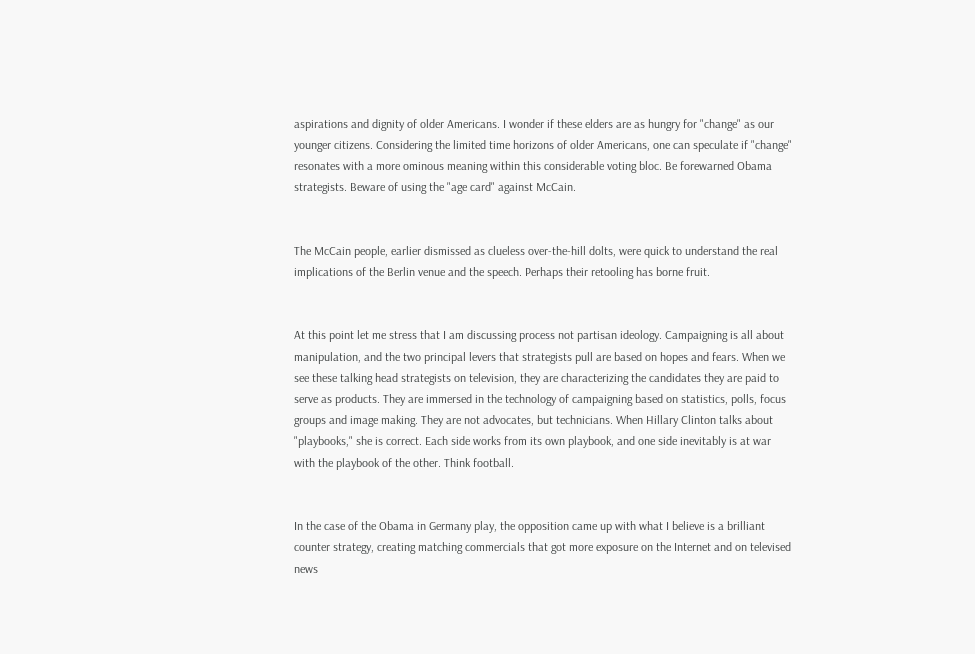aspirations and dignity of older Americans. I wonder if these elders are as hungry for "change" as our younger citizens. Considering the limited time horizons of older Americans, one can speculate if "change" resonates with a more ominous meaning within this considerable voting bloc. Be forewarned Obama strategists. Beware of using the "age card" against McCain.


The McCain people, earlier dismissed as clueless over-the-hill dolts, were quick to understand the real implications of the Berlin venue and the speech. Perhaps their retooling has borne fruit.


At this point let me stress that I am discussing process not partisan ideology. Campaigning is all about manipulation, and the two principal levers that strategists pull are based on hopes and fears. When we see these talking head strategists on television, they are characterizing the candidates they are paid to serve as products. They are immersed in the technology of campaigning based on statistics, polls, focus groups and image making. They are not advocates, but technicians. When Hillary Clinton talks about "playbooks," she is correct. Each side works from its own playbook, and one side inevitably is at war with the playbook of the other. Think football.


In the case of the Obama in Germany play, the opposition came up with what I believe is a brilliant counter strategy, creating matching commercials that got more exposure on the Internet and on televised news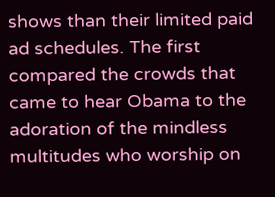shows than their limited paid ad schedules. The first compared the crowds that came to hear Obama to the adoration of the mindless multitudes who worship on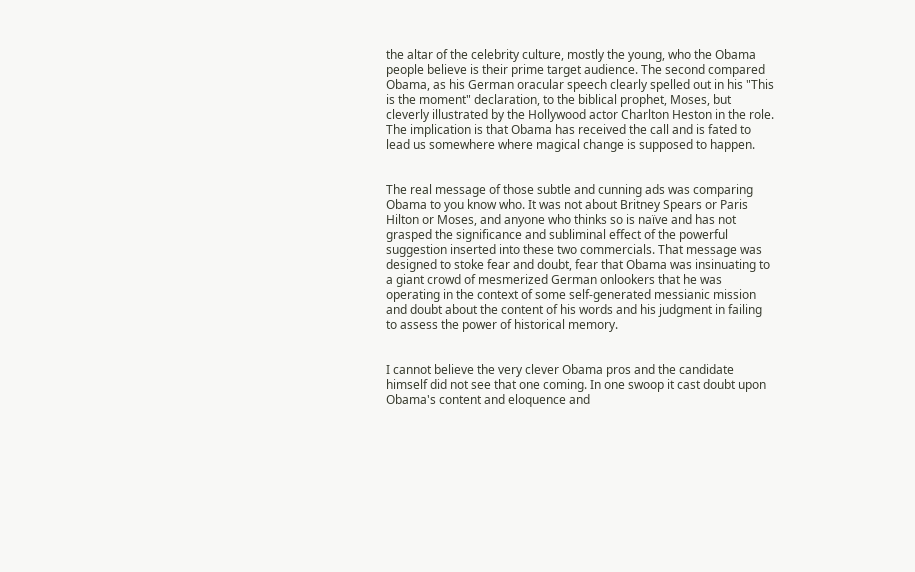the altar of the celebrity culture, mostly the young, who the Obama people believe is their prime target audience. The second compared Obama, as his German oracular speech clearly spelled out in his "This is the moment" declaration, to the biblical prophet, Moses, but cleverly illustrated by the Hollywood actor Charlton Heston in the role. The implication is that Obama has received the call and is fated to lead us somewhere where magical change is supposed to happen.


The real message of those subtle and cunning ads was comparing Obama to you know who. It was not about Britney Spears or Paris Hilton or Moses, and anyone who thinks so is naïve and has not grasped the significance and subliminal effect of the powerful suggestion inserted into these two commercials. That message was designed to stoke fear and doubt, fear that Obama was insinuating to a giant crowd of mesmerized German onlookers that he was operating in the context of some self-generated messianic mission and doubt about the content of his words and his judgment in failing to assess the power of historical memory.


I cannot believe the very clever Obama pros and the candidate himself did not see that one coming. In one swoop it cast doubt upon Obama's content and eloquence and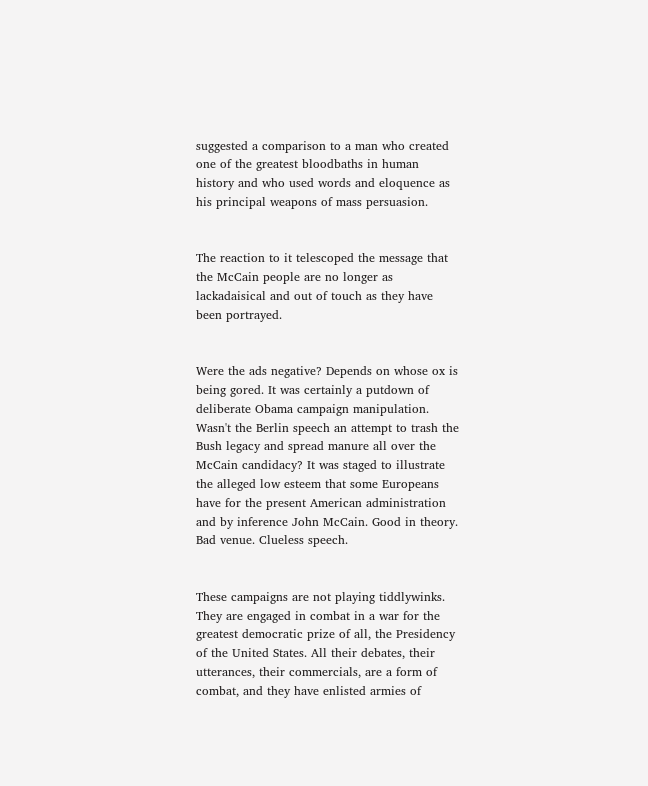suggested a comparison to a man who created one of the greatest bloodbaths in human history and who used words and eloquence as his principal weapons of mass persuasion.


The reaction to it telescoped the message that the McCain people are no longer as lackadaisical and out of touch as they have been portrayed.


Were the ads negative? Depends on whose ox is being gored. It was certainly a putdown of deliberate Obama campaign manipulation. Wasn't the Berlin speech an attempt to trash the Bush legacy and spread manure all over the McCain candidacy? It was staged to illustrate the alleged low esteem that some Europeans have for the present American administration and by inference John McCain. Good in theory. Bad venue. Clueless speech.


These campaigns are not playing tiddlywinks. They are engaged in combat in a war for the greatest democratic prize of all, the Presidency of the United States. All their debates, their utterances, their commercials, are a form of combat, and they have enlisted armies of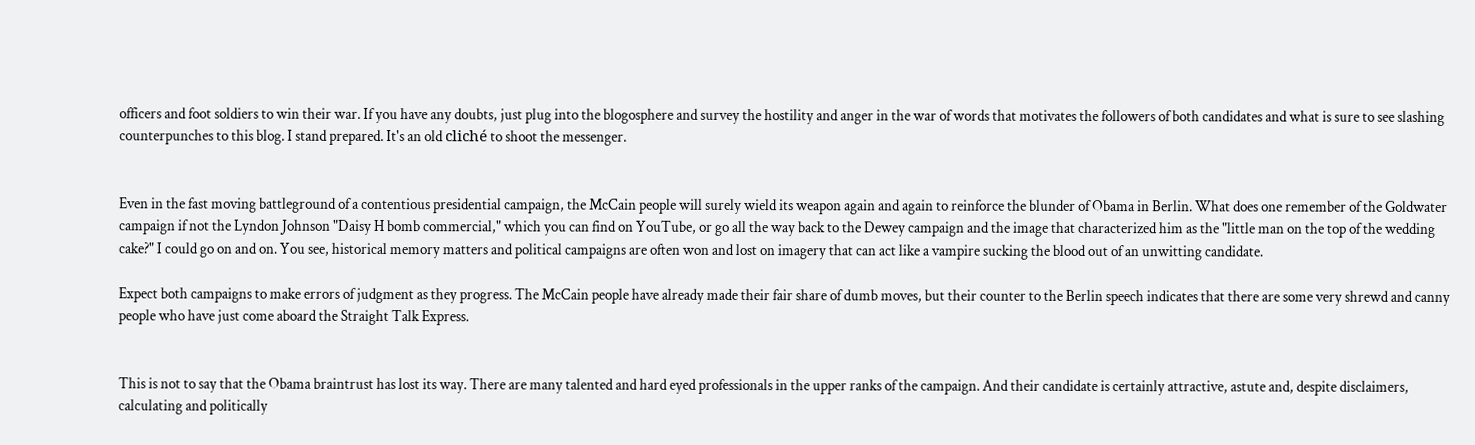officers and foot soldiers to win their war. If you have any doubts, just plug into the blogosphere and survey the hostility and anger in the war of words that motivates the followers of both candidates and what is sure to see slashing counterpunches to this blog. I stand prepared. It's an old cliché to shoot the messenger.


Even in the fast moving battleground of a contentious presidential campaign, the McCain people will surely wield its weapon again and again to reinforce the blunder of Obama in Berlin. What does one remember of the Goldwater campaign if not the Lyndon Johnson "Daisy H bomb commercial," which you can find on YouTube, or go all the way back to the Dewey campaign and the image that characterized him as the "little man on the top of the wedding cake?" I could go on and on. You see, historical memory matters and political campaigns are often won and lost on imagery that can act like a vampire sucking the blood out of an unwitting candidate.

Expect both campaigns to make errors of judgment as they progress. The McCain people have already made their fair share of dumb moves, but their counter to the Berlin speech indicates that there are some very shrewd and canny people who have just come aboard the Straight Talk Express.


This is not to say that the Obama braintrust has lost its way. There are many talented and hard eyed professionals in the upper ranks of the campaign. And their candidate is certainly attractive, astute and, despite disclaimers, calculating and politically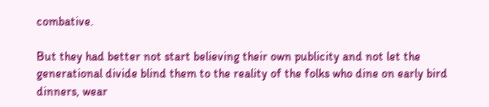combative.

But they had better not start believing their own publicity and not let the generational divide blind them to the reality of the folks who dine on early bird dinners, wear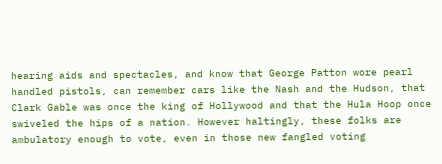hearing aids and spectacles, and know that George Patton wore pearl handled pistols, can remember cars like the Nash and the Hudson, that Clark Gable was once the king of Hollywood and that the Hula Hoop once swiveled the hips of a nation. However haltingly, these folks are ambulatory enough to vote, even in those new fangled voting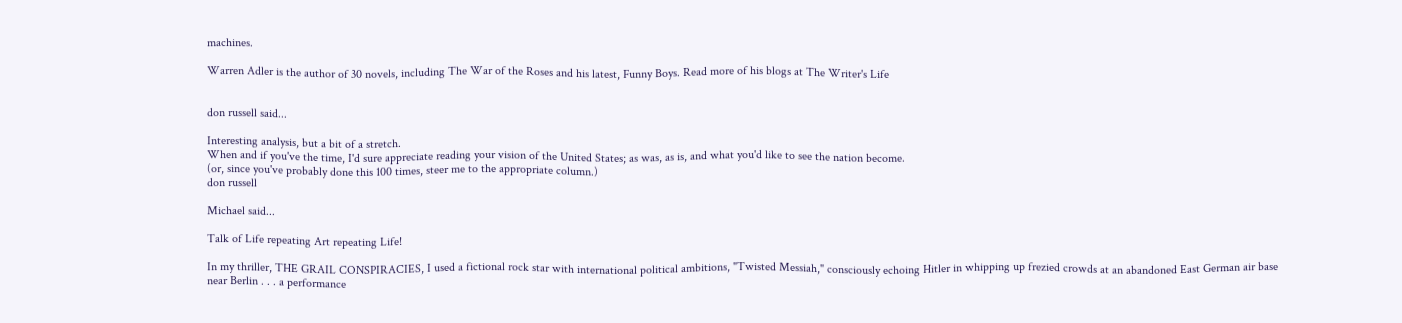machines.

Warren Adler is the author of 30 novels, including The War of the Roses and his latest, Funny Boys. Read more of his blogs at The Writer's Life


don russell said...

Interesting analysis, but a bit of a stretch.
When and if you've the time, I'd sure appreciate reading your vision of the United States; as was, as is, and what you'd like to see the nation become.
(or, since you've probably done this 100 times, steer me to the appropriate column.)
don russell

Michael said...

Talk of Life repeating Art repeating Life!

In my thriller, THE GRAIL CONSPIRACIES, I used a fictional rock star with international political ambitions, "Twisted Messiah," consciously echoing Hitler in whipping up frezied crowds at an abandoned East German air base near Berlin . . . a performance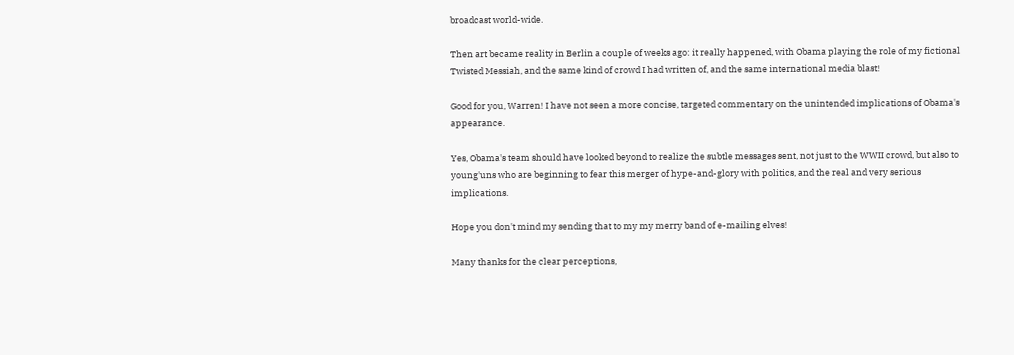broadcast world-wide.

Then art became reality in Berlin a couple of weeks ago: it really happened, with Obama playing the role of my fictional Twisted Messiah, and the same kind of crowd I had written of, and the same international media blast!

Good for you, Warren! I have not seen a more concise, targeted commentary on the unintended implications of Obama's appearance.

Yes, Obama's team should have looked beyond to realize the subtle messages sent, not just to the WWII crowd, but also to young'uns who are beginning to fear this merger of hype-and-glory with politics, and the real and very serious implications.

Hope you don't mind my sending that to my my merry band of e-mailing elves!

Many thanks for the clear perceptions,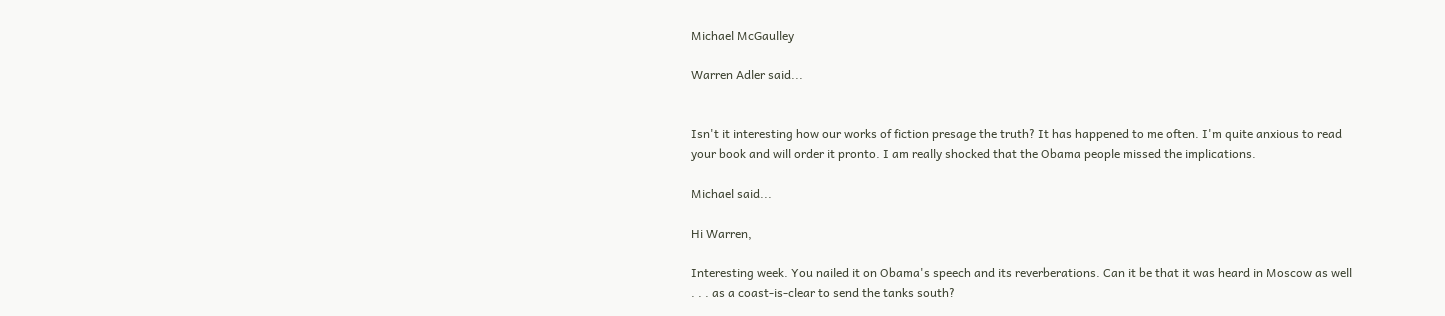Michael McGaulley

Warren Adler said...


Isn't it interesting how our works of fiction presage the truth? It has happened to me often. I'm quite anxious to read your book and will order it pronto. I am really shocked that the Obama people missed the implications.

Michael said...

Hi Warren,

Interesting week. You nailed it on Obama's speech and its reverberations. Can it be that it was heard in Moscow as well . . . as a coast-is-clear to send the tanks south?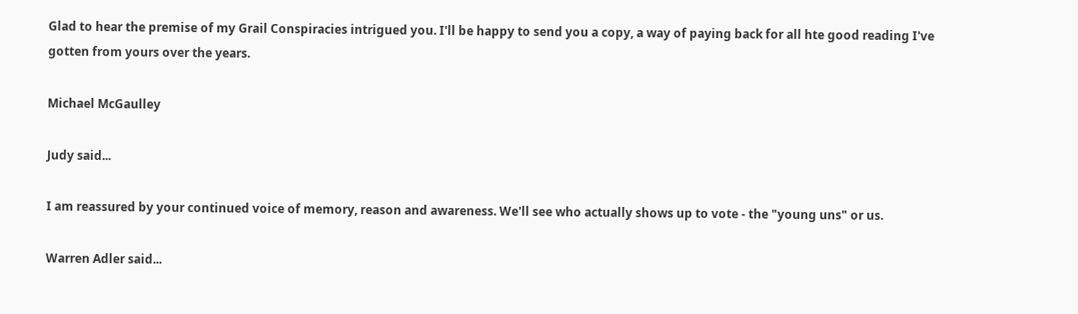Glad to hear the premise of my Grail Conspiracies intrigued you. I'll be happy to send you a copy, a way of paying back for all hte good reading I've gotten from yours over the years.

Michael McGaulley

Judy said...

I am reassured by your continued voice of memory, reason and awareness. We'll see who actually shows up to vote - the "young uns" or us.

Warren Adler said...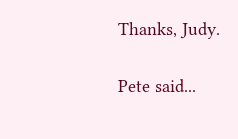Thanks, Judy.

Pete said...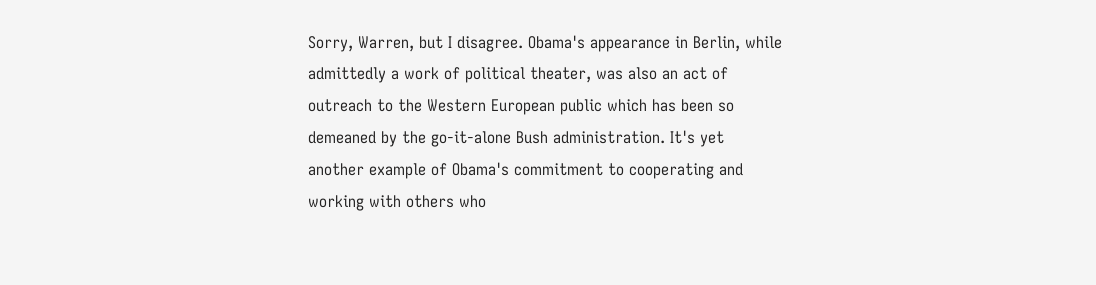Sorry, Warren, but I disagree. Obama's appearance in Berlin, while admittedly a work of political theater, was also an act of outreach to the Western European public which has been so demeaned by the go-it-alone Bush administration. It's yet another example of Obama's commitment to cooperating and working with others who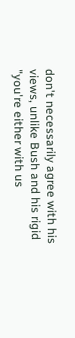don't necessarily agree with his views, unlike Bush and his rigid "you're either with us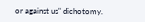or against us" dichotomy.